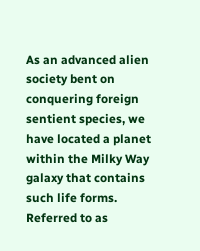As an advanced alien society bent on conquering foreign sentient species, we have located a planet within the Milky Way galaxy that contains such life forms. Referred to as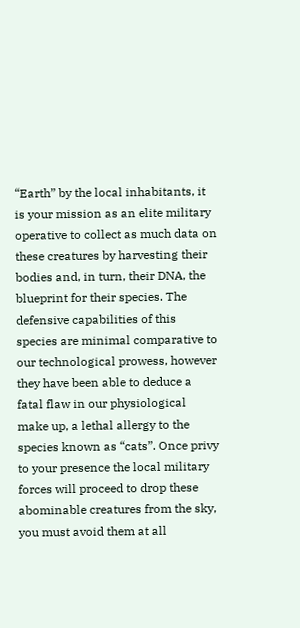“Earth” by the local inhabitants, it is your mission as an elite military operative to collect as much data on these creatures by harvesting their bodies and, in turn, their DNA, the blueprint for their species. The defensive capabilities of this species are minimal comparative to our technological prowess, however they have been able to deduce a fatal flaw in our physiological make up, a lethal allergy to the species known as “cats”. Once privy to your presence the local military forces will proceed to drop these abominable creatures from the sky, you must avoid them at all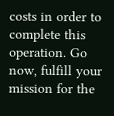costs in order to complete this operation. Go now, fulfill your mission for the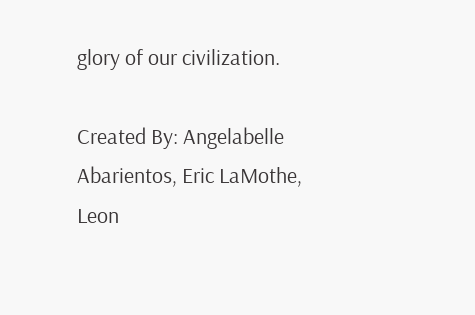glory of our civilization.

Created By: Angelabelle Abarientos, Eric LaMothe, Leon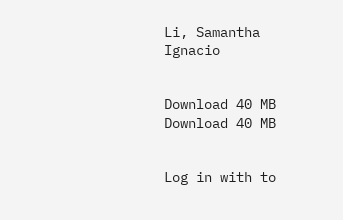Li, Samantha Ignacio


Download 40 MB
Download 40 MB


Log in with to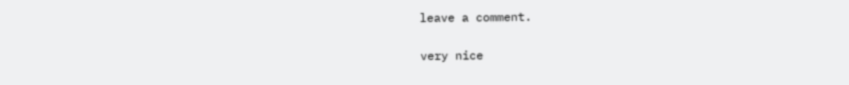leave a comment.

very nice